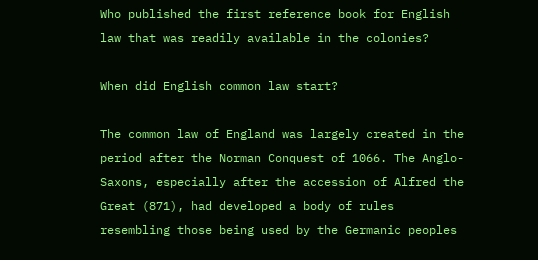Who published the first reference book for English law that was readily available in the colonies?

When did English common law start?

The common law of England was largely created in the period after the Norman Conquest of 1066. The Anglo-Saxons, especially after the accession of Alfred the Great (871), had developed a body of rules resembling those being used by the Germanic peoples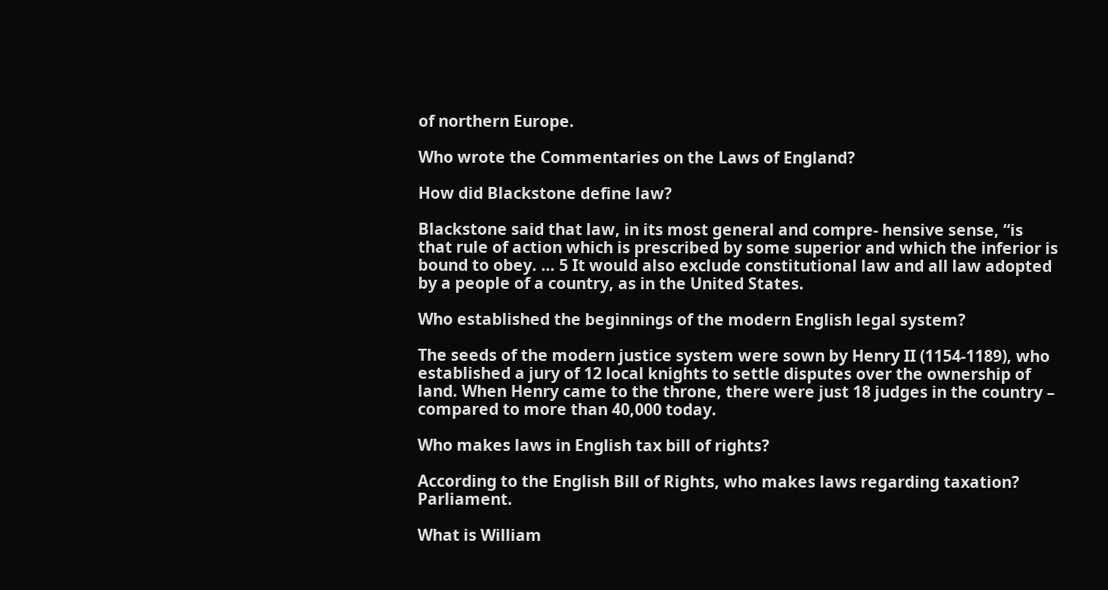of northern Europe.

Who wrote the Commentaries on the Laws of England?

How did Blackstone define law?

Blackstone said that law, in its most general and compre- hensive sense, “is that rule of action which is prescribed by some superior and which the inferior is bound to obey. … 5 It would also exclude constitutional law and all law adopted by a people of a country, as in the United States.

Who established the beginnings of the modern English legal system?

The seeds of the modern justice system were sown by Henry II (1154-1189), who established a jury of 12 local knights to settle disputes over the ownership of land. When Henry came to the throne, there were just 18 judges in the country – compared to more than 40,000 today.

Who makes laws in English tax bill of rights?

According to the English Bill of Rights, who makes laws regarding taxation? Parliament.

What is William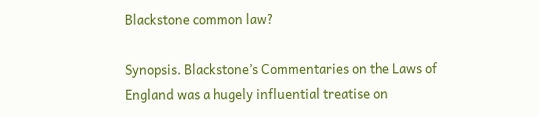Blackstone common law?

Synopsis. Blackstone’s Commentaries on the Laws of England was a hugely influential treatise on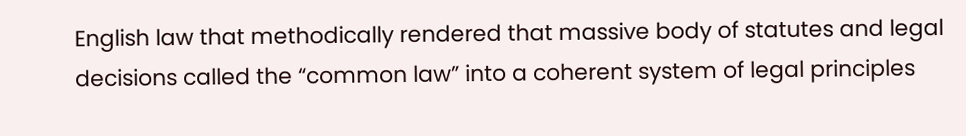English law that methodically rendered that massive body of statutes and legal decisions called the “common law” into a coherent system of legal principles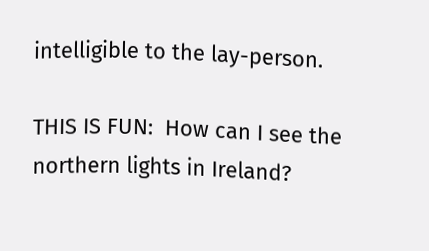intelligible to the lay-person.

THIS IS FUN:  How can I see the northern lights in Ireland?